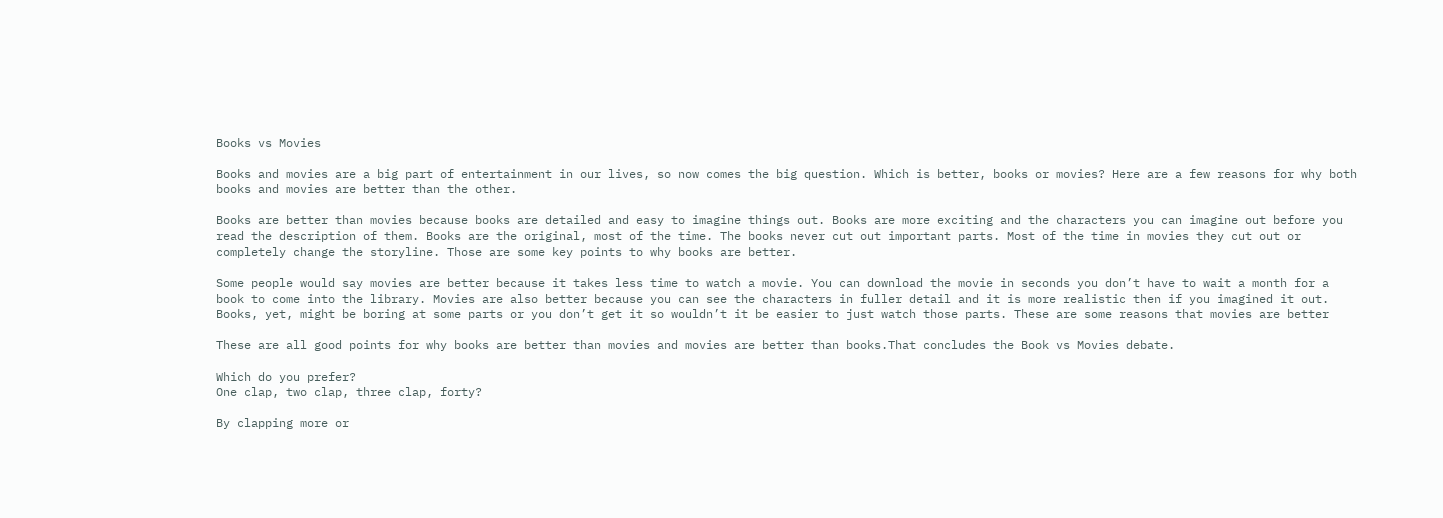Books vs Movies

Books and movies are a big part of entertainment in our lives, so now comes the big question. Which is better, books or movies? Here are a few reasons for why both books and movies are better than the other.

Books are better than movies because books are detailed and easy to imagine things out. Books are more exciting and the characters you can imagine out before you read the description of them. Books are the original, most of the time. The books never cut out important parts. Most of the time in movies they cut out or completely change the storyline. Those are some key points to why books are better.

Some people would say movies are better because it takes less time to watch a movie. You can download the movie in seconds you don’t have to wait a month for a book to come into the library. Movies are also better because you can see the characters in fuller detail and it is more realistic then if you imagined it out. Books, yet, might be boring at some parts or you don’t get it so wouldn’t it be easier to just watch those parts. These are some reasons that movies are better

These are all good points for why books are better than movies and movies are better than books.That concludes the Book vs Movies debate.

Which do you prefer?
One clap, two clap, three clap, forty?

By clapping more or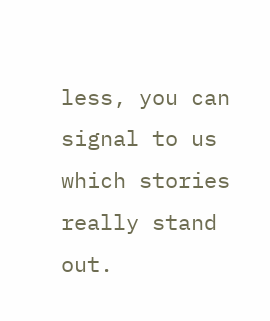less, you can signal to us which stories really stand out.